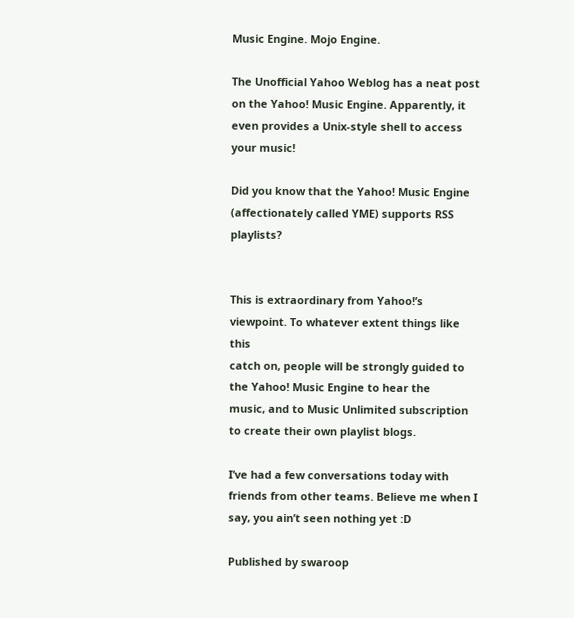Music Engine. Mojo Engine.

The Unofficial Yahoo Weblog has a neat post on the Yahoo! Music Engine. Apparently, it even provides a Unix-style shell to access your music!

Did you know that the Yahoo! Music Engine (affectionately called YME) supports RSS playlists?


This is extraordinary from Yahoo!’s viewpoint. To whatever extent things like this
catch on, people will be strongly guided to the Yahoo! Music Engine to hear the
music, and to Music Unlimited subscription to create their own playlist blogs.

I’ve had a few conversations today with friends from other teams. Believe me when I say, you ain’t seen nothing yet :D

Published by swaroop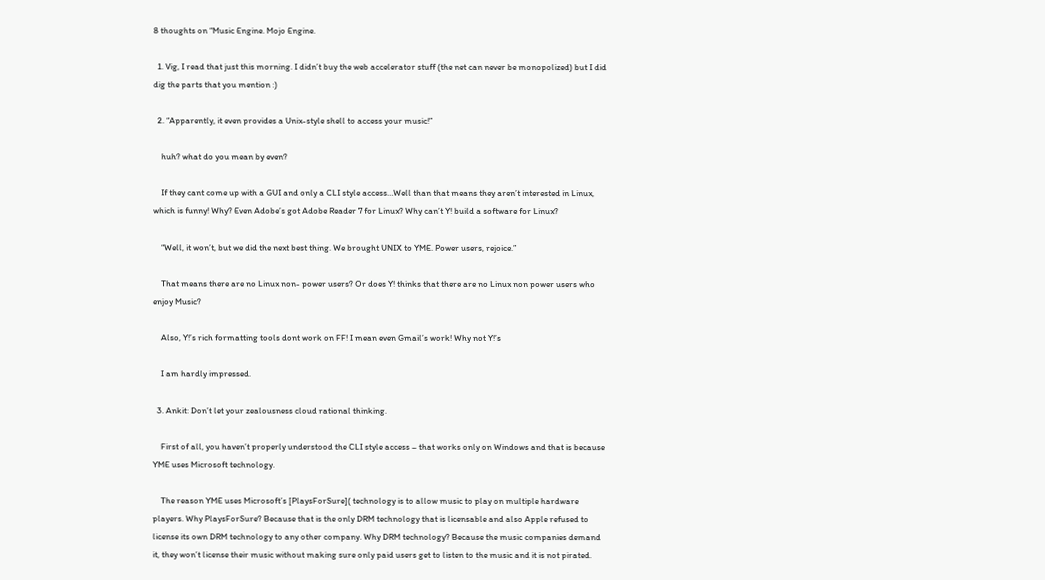8 thoughts on “Music Engine. Mojo Engine.

  1. Vig, I read that just this morning. I didn’t buy the web accelerator stuff (the net can never be monopolized) but I did dig the parts that you mention :)

  2. “Apparently, it even provides a Unix-style shell to access your music!”

    huh? what do you mean by even?

    If they cant come up with a GUI and only a CLI style access…Well than that means they aren’t interested in Linux, which is funny! Why? Even Adobe’s got Adobe Reader 7 for Linux? Why can’t Y! build a software for Linux?

    “Well, it won’t, but we did the next best thing. We brought UNIX to YME. Power users, rejoice.”

    That means there are no Linux non- power users? Or does Y! thinks that there are no Linux non power users who enjoy Music?

    Also, Y!’s rich formatting tools dont work on FF! I mean even Gmail’s work! Why not Y!’s

    I am hardly impressed.

  3. Ankit: Don’t let your zealousness cloud rational thinking.

    First of all, you haven’t properly understood the CLI style access – that works only on Windows and that is because YME uses Microsoft technology.

    The reason YME uses Microsoft’s [PlaysForSure]( technology is to allow music to play on multiple hardware players. Why PlaysForSure? Because that is the only DRM technology that is licensable and also Apple refused to license its own DRM technology to any other company. Why DRM technology? Because the music companies demand it, they won’t license their music without making sure only paid users get to listen to the music and it is not pirated.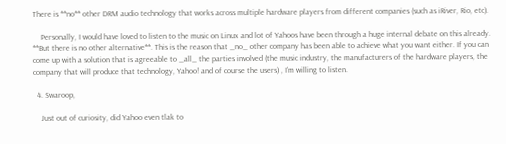There is **no** other DRM audio technology that works across multiple hardware players from different companies (such as iRiver, Rio, etc).

    Personally, I would have loved to listen to the music on Linux and lot of Yahoos have been through a huge internal debate on this already. **But there is no other alternative**. This is the reason that _no_ other company has been able to achieve what you want either. If you can come up with a solution that is agreeable to _all_ the parties involved (the music industry, the manufacturers of the hardware players, the company that will produce that technology, Yahoo! and of course the users) , I’m willing to listen.

  4. Swaroop,

    Just out of curiosity, did Yahoo even tlak to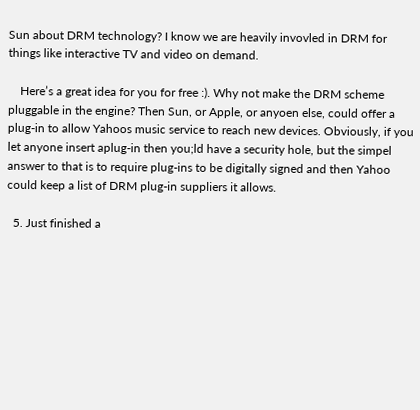Sun about DRM technology? I know we are heavily invovled in DRM for things like interactive TV and video on demand.

    Here’s a great idea for you for free :). Why not make the DRM scheme pluggable in the engine? Then Sun, or Apple, or anyoen else, could offer a plug-in to allow Yahoos music service to reach new devices. Obviously, if you let anyone insert aplug-in then you;ld have a security hole, but the simpel answer to that is to require plug-ins to be digitally signed and then Yahoo could keep a list of DRM plug-in suppliers it allows.

  5. Just finished a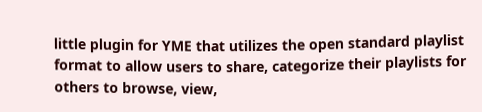little plugin for YME that utilizes the open standard playlist format to allow users to share, categorize their playlists for others to browse, view,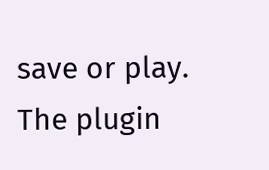save or play. The plugin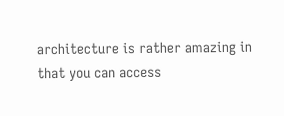architecture is rather amazing in that you can access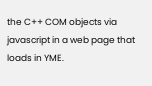the C++ COM objects via javascript in a web page that loads in YME.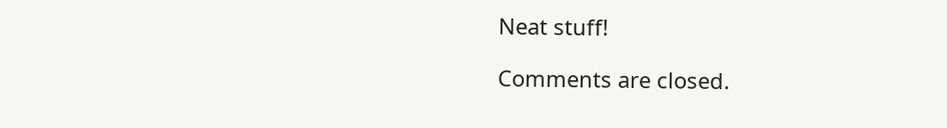Neat stuff!

Comments are closed.